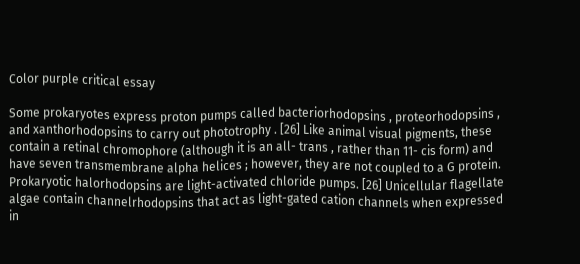Color purple critical essay

Some prokaryotes express proton pumps called bacteriorhodopsins , proteorhodopsins , and xanthorhodopsins to carry out phototrophy . [26] Like animal visual pigments, these contain a retinal chromophore (although it is an all- trans , rather than 11- cis form) and have seven transmembrane alpha helices ; however, they are not coupled to a G protein. Prokaryotic halorhodopsins are light-activated chloride pumps. [26] Unicellular flagellate algae contain channelrhodopsins that act as light-gated cation channels when expressed in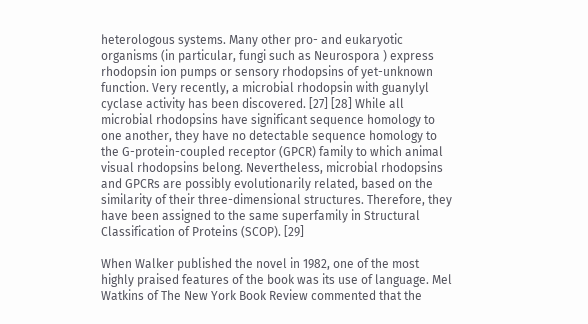heterologous systems. Many other pro- and eukaryotic organisms (in particular, fungi such as Neurospora ) express rhodopsin ion pumps or sensory rhodopsins of yet-unknown function. Very recently, a microbial rhodopsin with guanylyl cyclase activity has been discovered. [27] [28] While all microbial rhodopsins have significant sequence homology to one another, they have no detectable sequence homology to the G-protein-coupled receptor (GPCR) family to which animal visual rhodopsins belong. Nevertheless, microbial rhodopsins and GPCRs are possibly evolutionarily related, based on the similarity of their three-dimensional structures. Therefore, they have been assigned to the same superfamily in Structural Classification of Proteins (SCOP). [29]

When Walker published the novel in 1982, one of the most highly praised features of the book was its use of language. Mel Watkins of The New York Book Review commented that the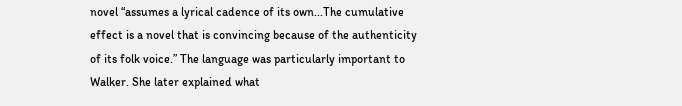novel “assumes a lyrical cadence of its own...The cumulative effect is a novel that is convincing because of the authenticity of its folk voice.” The language was particularly important to Walker. She later explained what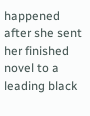happened after she sent her finished novel to a leading black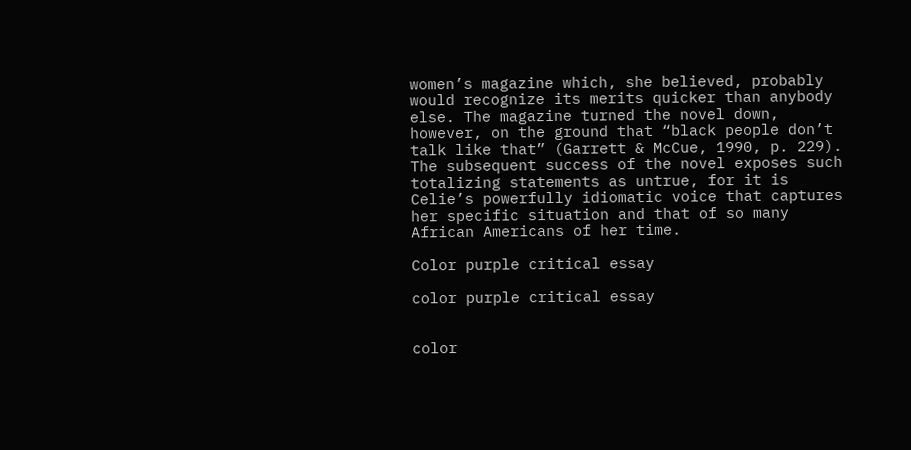women’s magazine which, she believed, probably would recognize its merits quicker than anybody else. The magazine turned the novel down, however, on the ground that “black people don’t talk like that” (Garrett & McCue, 1990, p. 229). The subsequent success of the novel exposes such totalizing statements as untrue, for it is Celie’s powerfully idiomatic voice that captures her specific situation and that of so many African Americans of her time.

Color purple critical essay

color purple critical essay


color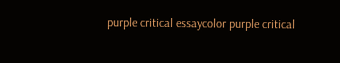purple critical essaycolor purple critical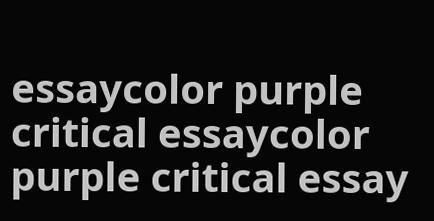essaycolor purple critical essaycolor purple critical essay